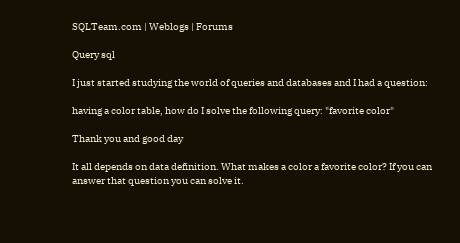SQLTeam.com | Weblogs | Forums

Query sql

I just started studying the world of queries and databases and I had a question:

having a color table, how do I solve the following query: "favorite color"

Thank you and good day

It all depends on data definition. What makes a color a favorite color? If you can answer that question you can solve it.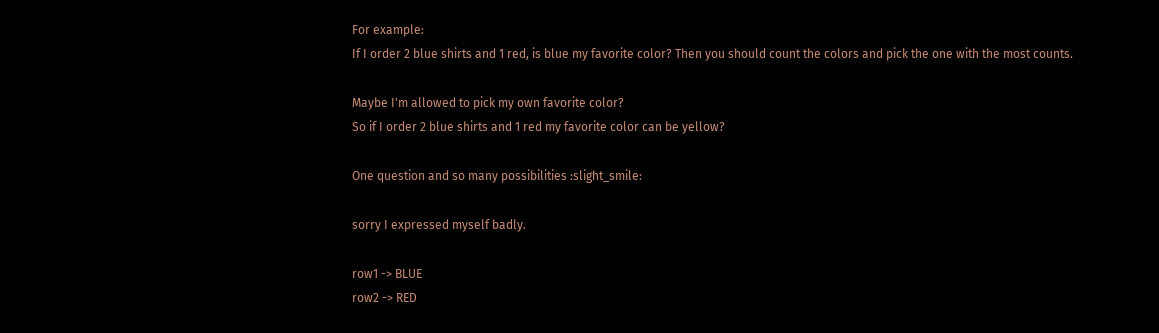For example:
If I order 2 blue shirts and 1 red, is blue my favorite color? Then you should count the colors and pick the one with the most counts.

Maybe I'm allowed to pick my own favorite color?
So if I order 2 blue shirts and 1 red my favorite color can be yellow?

One question and so many possibilities :slight_smile:

sorry I expressed myself badly.

row1 -> BLUE
row2 -> RED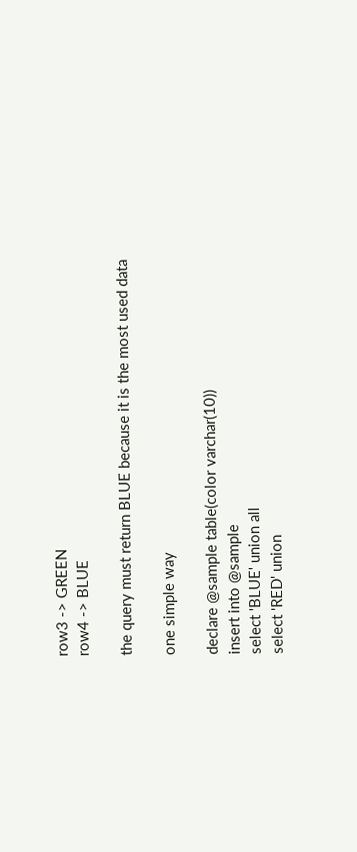row3 -> GREEN
row4 -> BLUE

the query must return BLUE because it is the most used data

one simple way

declare @sample table(color varchar(10))
insert into @sample
select 'BLUE' union all
select 'RED' union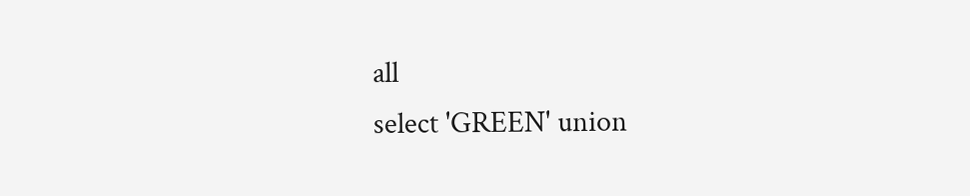all
select 'GREEN' union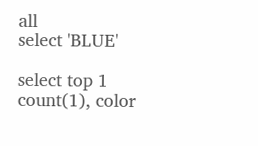all
select 'BLUE'

select top 1 count(1), color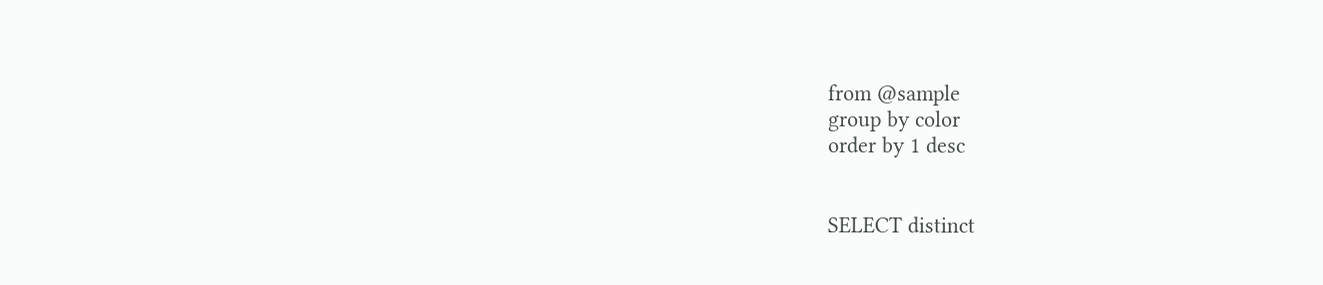from @sample
group by color
order by 1 desc


SELECT distinct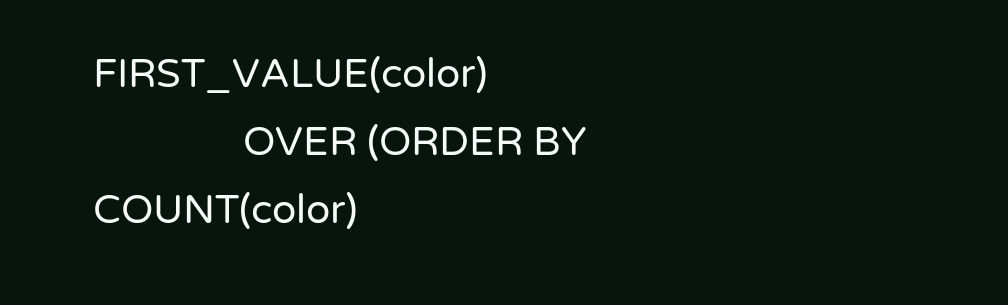FIRST_VALUE(color)
               OVER (ORDER BY COUNT(color)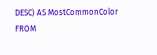DESC) AS MostCommonColor
FROM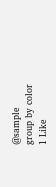@sample
group by color
1 Like